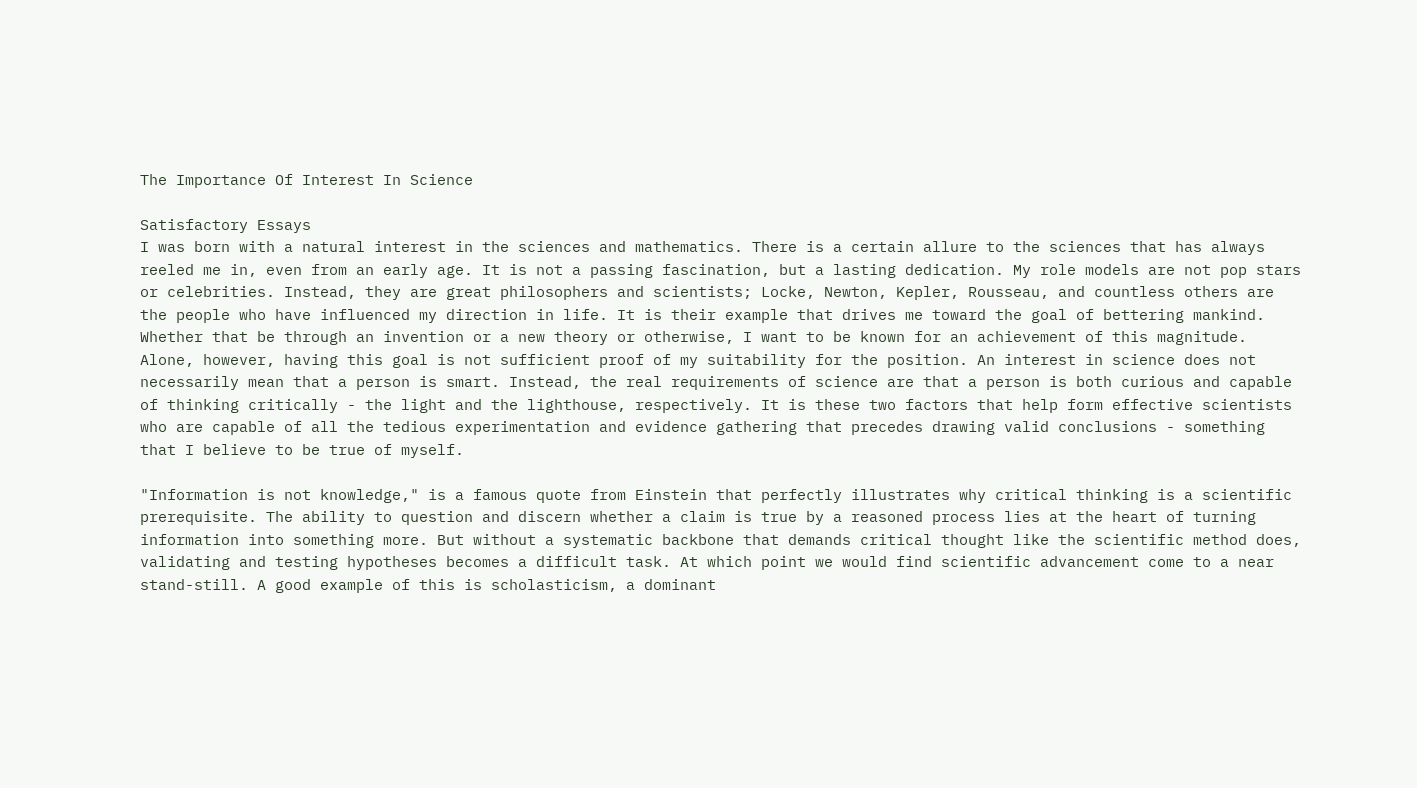The Importance Of Interest In Science

Satisfactory Essays
I was born with a natural interest in the sciences and mathematics. There is a certain allure to the sciences that has always reeled me in, even from an early age. It is not a passing fascination, but a lasting dedication. My role models are not pop stars or celebrities. Instead, they are great philosophers and scientists; Locke, Newton, Kepler, Rousseau, and countless others are the people who have influenced my direction in life. It is their example that drives me toward the goal of bettering mankind. Whether that be through an invention or a new theory or otherwise, I want to be known for an achievement of this magnitude. Alone, however, having this goal is not sufficient proof of my suitability for the position. An interest in science does not necessarily mean that a person is smart. Instead, the real requirements of science are that a person is both curious and capable of thinking critically - the light and the lighthouse, respectively. It is these two factors that help form effective scientists who are capable of all the tedious experimentation and evidence gathering that precedes drawing valid conclusions - something that I believe to be true of myself.

"Information is not knowledge," is a famous quote from Einstein that perfectly illustrates why critical thinking is a scientific prerequisite. The ability to question and discern whether a claim is true by a reasoned process lies at the heart of turning information into something more. But without a systematic backbone that demands critical thought like the scientific method does, validating and testing hypotheses becomes a difficult task. At which point we would find scientific advancement come to a near stand-still. A good example of this is scholasticism, a dominant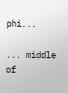phi...

... middle of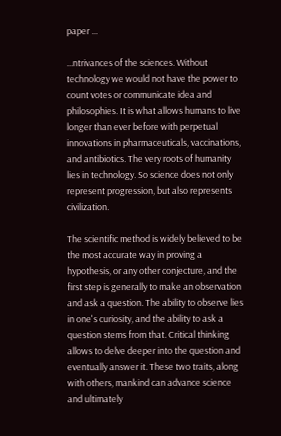paper ...

...ntrivances of the sciences. Without technology we would not have the power to count votes or communicate idea and philosophies. It is what allows humans to live longer than ever before with perpetual innovations in pharmaceuticals, vaccinations, and antibiotics. The very roots of humanity lies in technology. So science does not only represent progression, but also represents civilization.

The scientific method is widely believed to be the most accurate way in proving a hypothesis, or any other conjecture, and the first step is generally to make an observation and ask a question. The ability to observe lies in one's curiosity, and the ability to ask a question stems from that. Critical thinking allows to delve deeper into the question and eventually answer it. These two traits, along with others, mankind can advance science and ultimately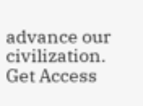advance our civilization.
Get Access